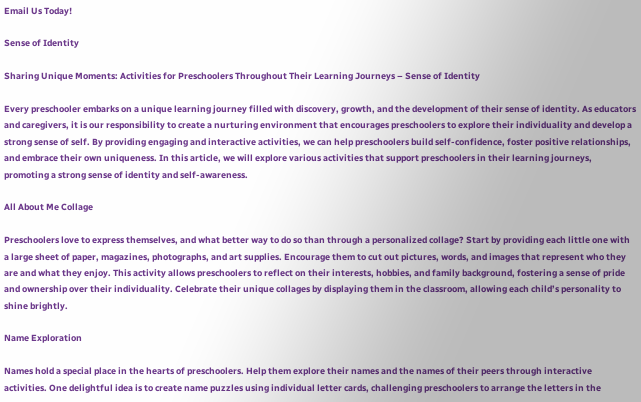Email Us Today!

Sense of Identity

Sharing Unique Moments: Activities for Preschoolers Throughout Their Learning Journeys – Sense of Identity

Every preschooler embarks on a unique learning journey filled with discovery, growth, and the development of their sense of identity. As educators and caregivers, it is our responsibility to create a nurturing environment that encourages preschoolers to explore their individuality and develop a strong sense of self. By providing engaging and interactive activities, we can help preschoolers build self-confidence, foster positive relationships, and embrace their own uniqueness. In this article, we will explore various activities that support preschoolers in their learning journeys, promoting a strong sense of identity and self-awareness.

All About Me Collage

Preschoolers love to express themselves, and what better way to do so than through a personalized collage? Start by providing each little one with a large sheet of paper, magazines, photographs, and art supplies. Encourage them to cut out pictures, words, and images that represent who they are and what they enjoy. This activity allows preschoolers to reflect on their interests, hobbies, and family background, fostering a sense of pride and ownership over their individuality. Celebrate their unique collages by displaying them in the classroom, allowing each child’s personality to shine brightly.

Name Exploration

Names hold a special place in the hearts of preschoolers. Help them explore their names and the names of their peers through interactive activities. One delightful idea is to create name puzzles using individual letter cards, challenging preschoolers to arrange the letters in the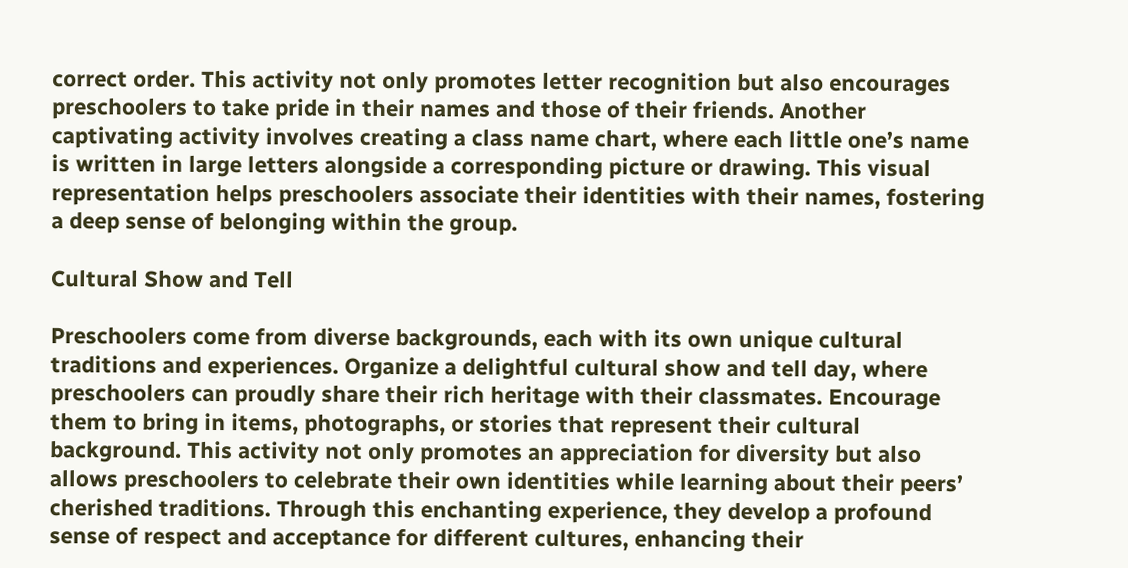correct order. This activity not only promotes letter recognition but also encourages preschoolers to take pride in their names and those of their friends. Another captivating activity involves creating a class name chart, where each little one’s name is written in large letters alongside a corresponding picture or drawing. This visual representation helps preschoolers associate their identities with their names, fostering a deep sense of belonging within the group.

Cultural Show and Tell

Preschoolers come from diverse backgrounds, each with its own unique cultural traditions and experiences. Organize a delightful cultural show and tell day, where preschoolers can proudly share their rich heritage with their classmates. Encourage them to bring in items, photographs, or stories that represent their cultural background. This activity not only promotes an appreciation for diversity but also allows preschoolers to celebrate their own identities while learning about their peers’ cherished traditions. Through this enchanting experience, they develop a profound sense of respect and acceptance for different cultures, enhancing their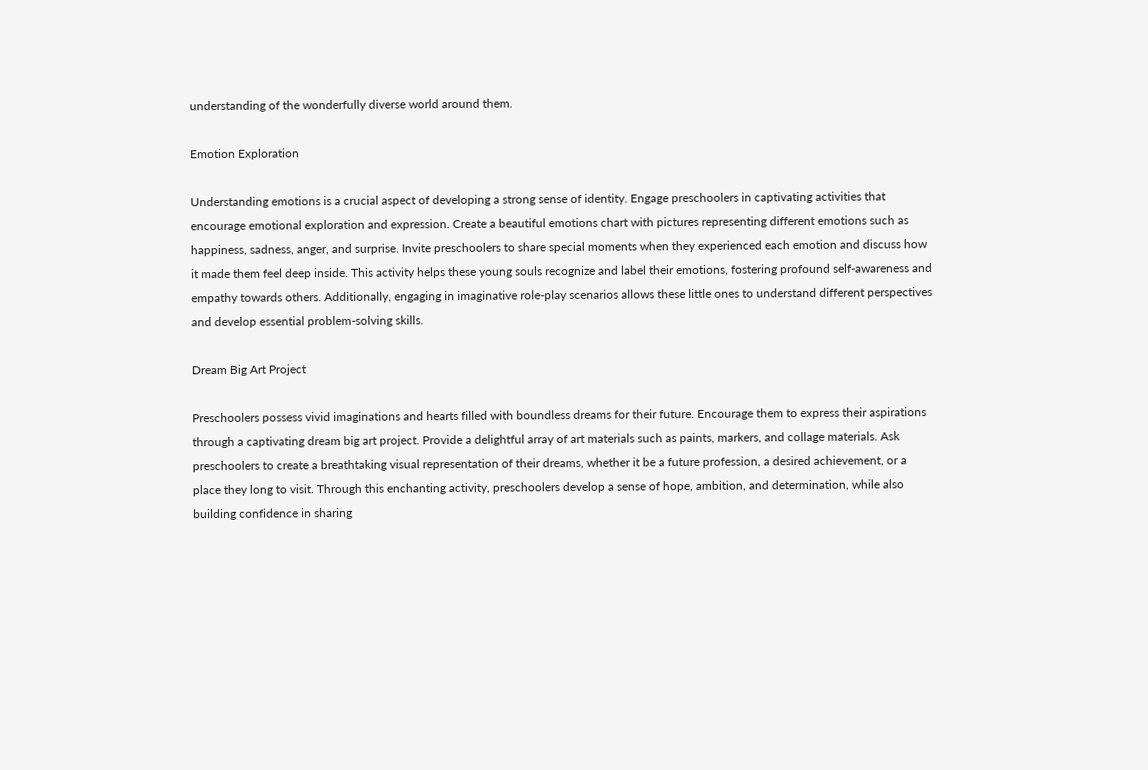understanding of the wonderfully diverse world around them.

Emotion Exploration

Understanding emotions is a crucial aspect of developing a strong sense of identity. Engage preschoolers in captivating activities that encourage emotional exploration and expression. Create a beautiful emotions chart with pictures representing different emotions such as happiness, sadness, anger, and surprise. Invite preschoolers to share special moments when they experienced each emotion and discuss how it made them feel deep inside. This activity helps these young souls recognize and label their emotions, fostering profound self-awareness and empathy towards others. Additionally, engaging in imaginative role-play scenarios allows these little ones to understand different perspectives and develop essential problem-solving skills.

Dream Big Art Project

Preschoolers possess vivid imaginations and hearts filled with boundless dreams for their future. Encourage them to express their aspirations through a captivating dream big art project. Provide a delightful array of art materials such as paints, markers, and collage materials. Ask preschoolers to create a breathtaking visual representation of their dreams, whether it be a future profession, a desired achievement, or a place they long to visit. Through this enchanting activity, preschoolers develop a sense of hope, ambition, and determination, while also building confidence in sharing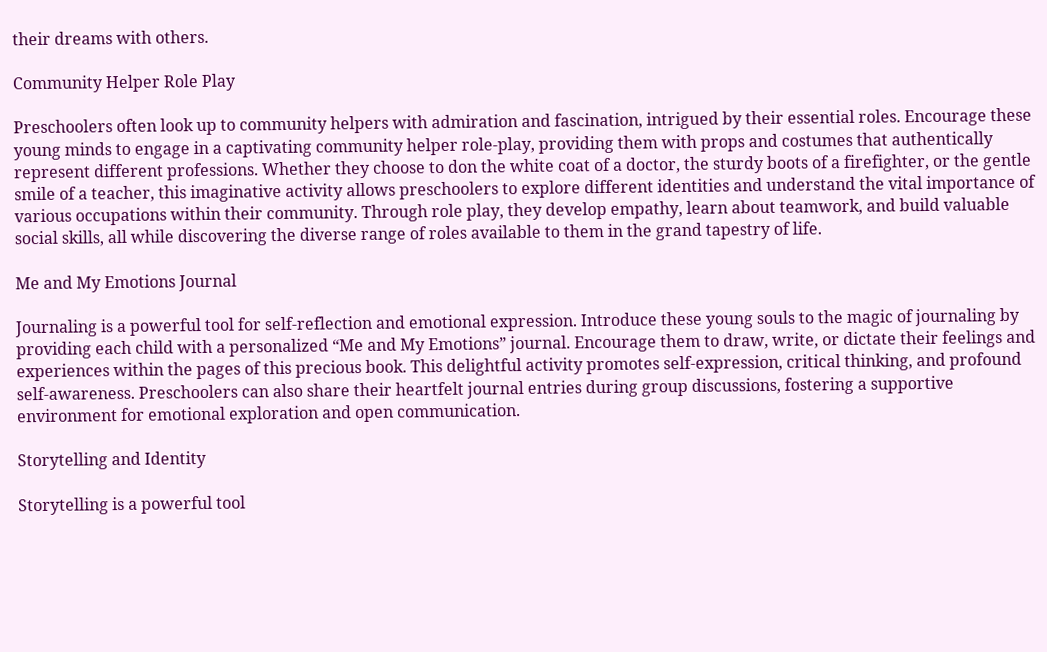their dreams with others.

Community Helper Role Play

Preschoolers often look up to community helpers with admiration and fascination, intrigued by their essential roles. Encourage these young minds to engage in a captivating community helper role-play, providing them with props and costumes that authentically represent different professions. Whether they choose to don the white coat of a doctor, the sturdy boots of a firefighter, or the gentle smile of a teacher, this imaginative activity allows preschoolers to explore different identities and understand the vital importance of various occupations within their community. Through role play, they develop empathy, learn about teamwork, and build valuable social skills, all while discovering the diverse range of roles available to them in the grand tapestry of life.

Me and My Emotions Journal

Journaling is a powerful tool for self-reflection and emotional expression. Introduce these young souls to the magic of journaling by providing each child with a personalized “Me and My Emotions” journal. Encourage them to draw, write, or dictate their feelings and experiences within the pages of this precious book. This delightful activity promotes self-expression, critical thinking, and profound self-awareness. Preschoolers can also share their heartfelt journal entries during group discussions, fostering a supportive environment for emotional exploration and open communication.

Storytelling and Identity

Storytelling is a powerful tool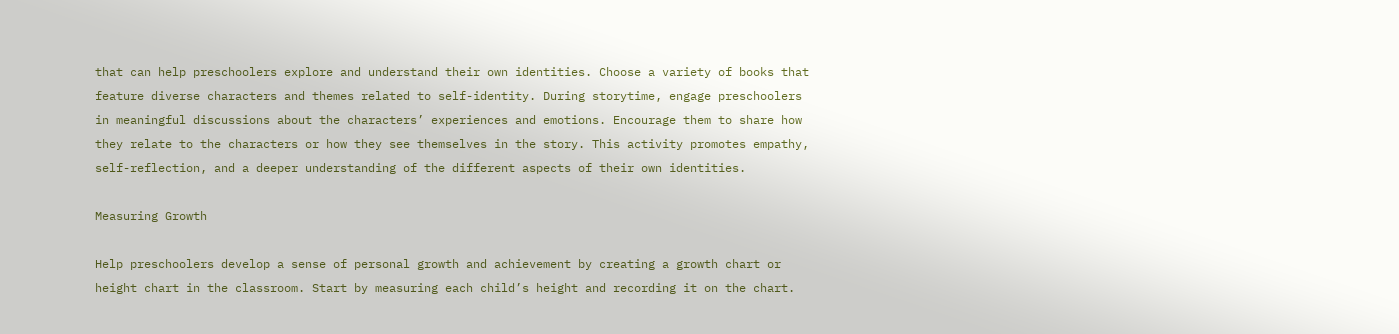that can help preschoolers explore and understand their own identities. Choose a variety of books that feature diverse characters and themes related to self-identity. During storytime, engage preschoolers in meaningful discussions about the characters’ experiences and emotions. Encourage them to share how they relate to the characters or how they see themselves in the story. This activity promotes empathy, self-reflection, and a deeper understanding of the different aspects of their own identities.

Measuring Growth

Help preschoolers develop a sense of personal growth and achievement by creating a growth chart or height chart in the classroom. Start by measuring each child’s height and recording it on the chart.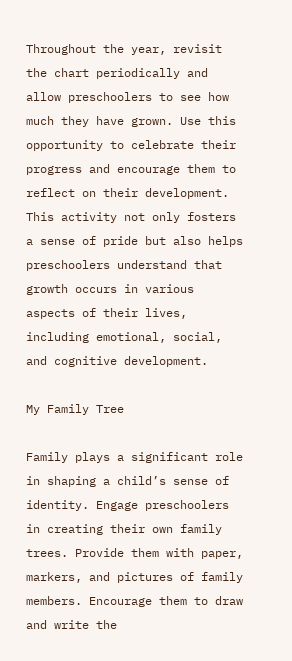Throughout the year, revisit the chart periodically and allow preschoolers to see how much they have grown. Use this opportunity to celebrate their progress and encourage them to reflect on their development. This activity not only fosters a sense of pride but also helps preschoolers understand that growth occurs in various aspects of their lives, including emotional, social, and cognitive development.

My Family Tree

Family plays a significant role in shaping a child’s sense of identity. Engage preschoolers in creating their own family trees. Provide them with paper, markers, and pictures of family members. Encourage them to draw and write the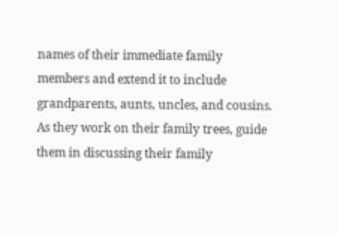names of their immediate family members and extend it to include grandparents, aunts, uncles, and cousins. As they work on their family trees, guide them in discussing their family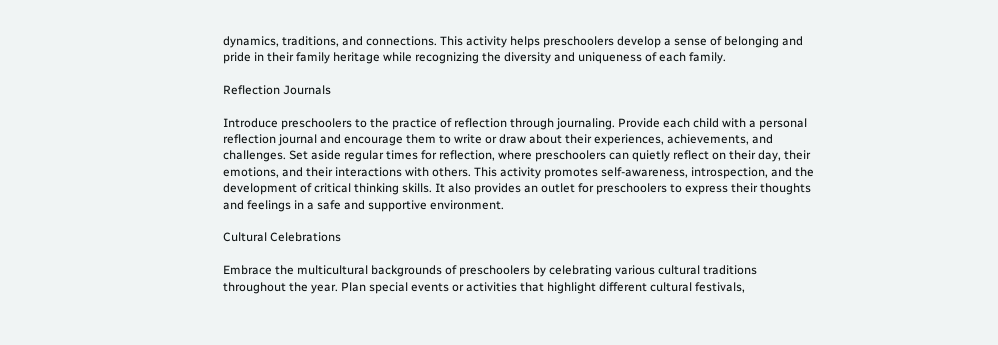dynamics, traditions, and connections. This activity helps preschoolers develop a sense of belonging and pride in their family heritage while recognizing the diversity and uniqueness of each family.

Reflection Journals

Introduce preschoolers to the practice of reflection through journaling. Provide each child with a personal reflection journal and encourage them to write or draw about their experiences, achievements, and challenges. Set aside regular times for reflection, where preschoolers can quietly reflect on their day, their emotions, and their interactions with others. This activity promotes self-awareness, introspection, and the development of critical thinking skills. It also provides an outlet for preschoolers to express their thoughts and feelings in a safe and supportive environment.

Cultural Celebrations

Embrace the multicultural backgrounds of preschoolers by celebrating various cultural traditions throughout the year. Plan special events or activities that highlight different cultural festivals,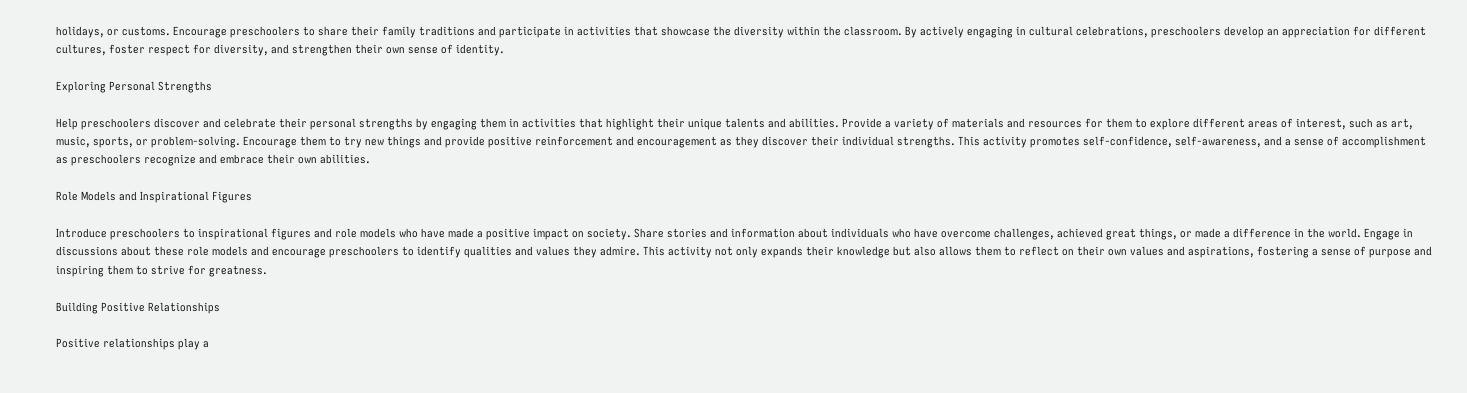holidays, or customs. Encourage preschoolers to share their family traditions and participate in activities that showcase the diversity within the classroom. By actively engaging in cultural celebrations, preschoolers develop an appreciation for different cultures, foster respect for diversity, and strengthen their own sense of identity.

Exploring Personal Strengths

Help preschoolers discover and celebrate their personal strengths by engaging them in activities that highlight their unique talents and abilities. Provide a variety of materials and resources for them to explore different areas of interest, such as art, music, sports, or problem-solving. Encourage them to try new things and provide positive reinforcement and encouragement as they discover their individual strengths. This activity promotes self-confidence, self-awareness, and a sense of accomplishment as preschoolers recognize and embrace their own abilities.

Role Models and Inspirational Figures

Introduce preschoolers to inspirational figures and role models who have made a positive impact on society. Share stories and information about individuals who have overcome challenges, achieved great things, or made a difference in the world. Engage in discussions about these role models and encourage preschoolers to identify qualities and values they admire. This activity not only expands their knowledge but also allows them to reflect on their own values and aspirations, fostering a sense of purpose and inspiring them to strive for greatness.

Building Positive Relationships

Positive relationships play a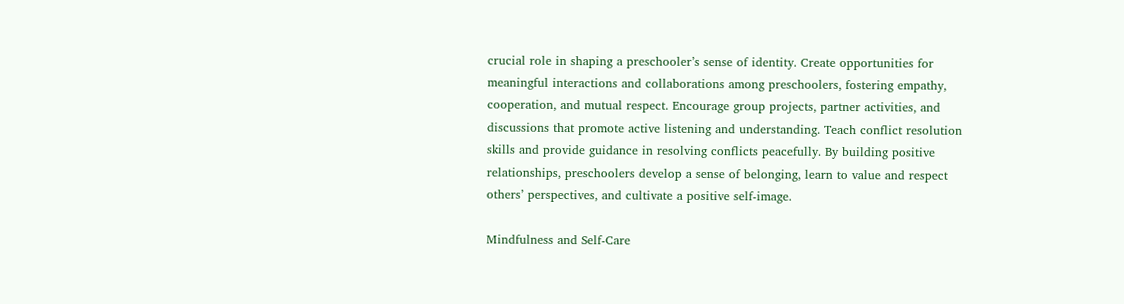crucial role in shaping a preschooler’s sense of identity. Create opportunities for meaningful interactions and collaborations among preschoolers, fostering empathy, cooperation, and mutual respect. Encourage group projects, partner activities, and discussions that promote active listening and understanding. Teach conflict resolution skills and provide guidance in resolving conflicts peacefully. By building positive relationships, preschoolers develop a sense of belonging, learn to value and respect others’ perspectives, and cultivate a positive self-image.

Mindfulness and Self-Care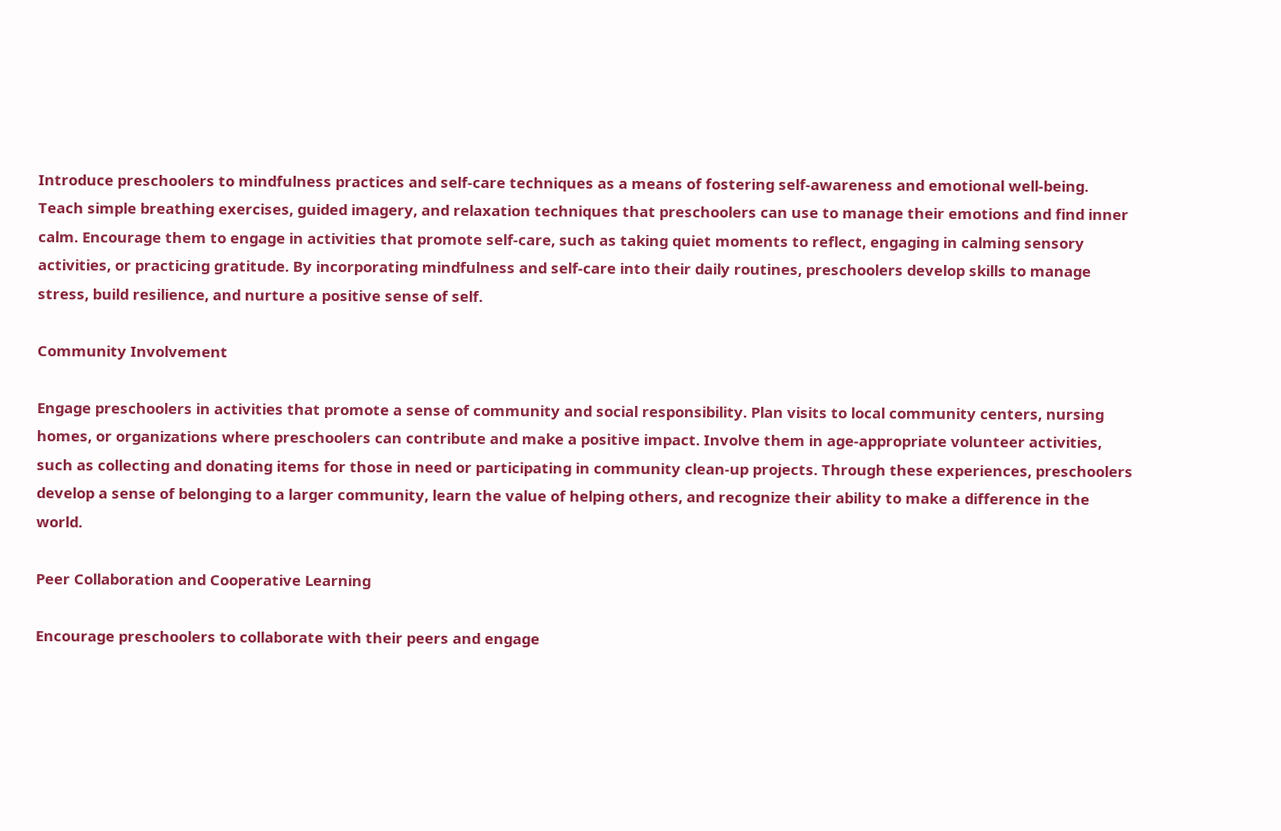Introduce preschoolers to mindfulness practices and self-care techniques as a means of fostering self-awareness and emotional well-being. Teach simple breathing exercises, guided imagery, and relaxation techniques that preschoolers can use to manage their emotions and find inner calm. Encourage them to engage in activities that promote self-care, such as taking quiet moments to reflect, engaging in calming sensory activities, or practicing gratitude. By incorporating mindfulness and self-care into their daily routines, preschoolers develop skills to manage stress, build resilience, and nurture a positive sense of self.

Community Involvement

Engage preschoolers in activities that promote a sense of community and social responsibility. Plan visits to local community centers, nursing homes, or organizations where preschoolers can contribute and make a positive impact. Involve them in age-appropriate volunteer activities, such as collecting and donating items for those in need or participating in community clean-up projects. Through these experiences, preschoolers develop a sense of belonging to a larger community, learn the value of helping others, and recognize their ability to make a difference in the world.

Peer Collaboration and Cooperative Learning

Encourage preschoolers to collaborate with their peers and engage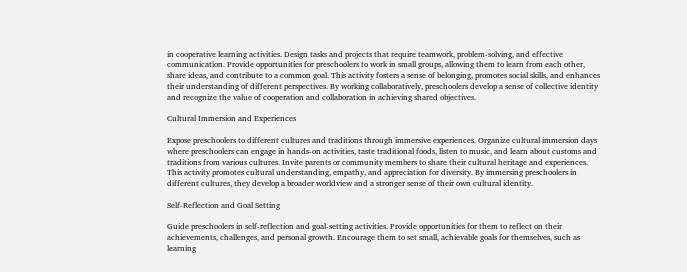in cooperative learning activities. Design tasks and projects that require teamwork, problem-solving, and effective communication. Provide opportunities for preschoolers to work in small groups, allowing them to learn from each other, share ideas, and contribute to a common goal. This activity fosters a sense of belonging, promotes social skills, and enhances their understanding of different perspectives. By working collaboratively, preschoolers develop a sense of collective identity and recognize the value of cooperation and collaboration in achieving shared objectives.

Cultural Immersion and Experiences

Expose preschoolers to different cultures and traditions through immersive experiences. Organize cultural immersion days where preschoolers can engage in hands-on activities, taste traditional foods, listen to music, and learn about customs and traditions from various cultures. Invite parents or community members to share their cultural heritage and experiences. This activity promotes cultural understanding, empathy, and appreciation for diversity. By immersing preschoolers in different cultures, they develop a broader worldview and a stronger sense of their own cultural identity.

Self-Reflection and Goal Setting

Guide preschoolers in self-reflection and goal-setting activities. Provide opportunities for them to reflect on their achievements, challenges, and personal growth. Encourage them to set small, achievable goals for themselves, such as learning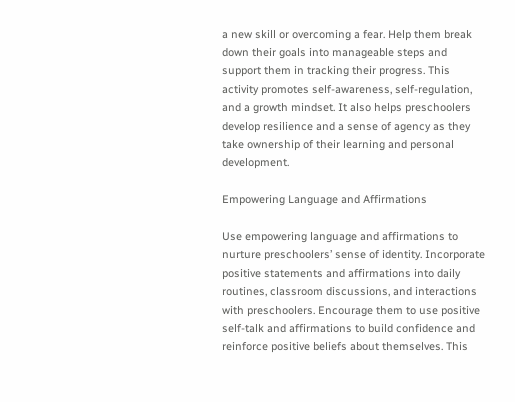a new skill or overcoming a fear. Help them break down their goals into manageable steps and support them in tracking their progress. This activity promotes self-awareness, self-regulation, and a growth mindset. It also helps preschoolers develop resilience and a sense of agency as they take ownership of their learning and personal development.

Empowering Language and Affirmations

Use empowering language and affirmations to nurture preschoolers’ sense of identity. Incorporate positive statements and affirmations into daily routines, classroom discussions, and interactions with preschoolers. Encourage them to use positive self-talk and affirmations to build confidence and reinforce positive beliefs about themselves. This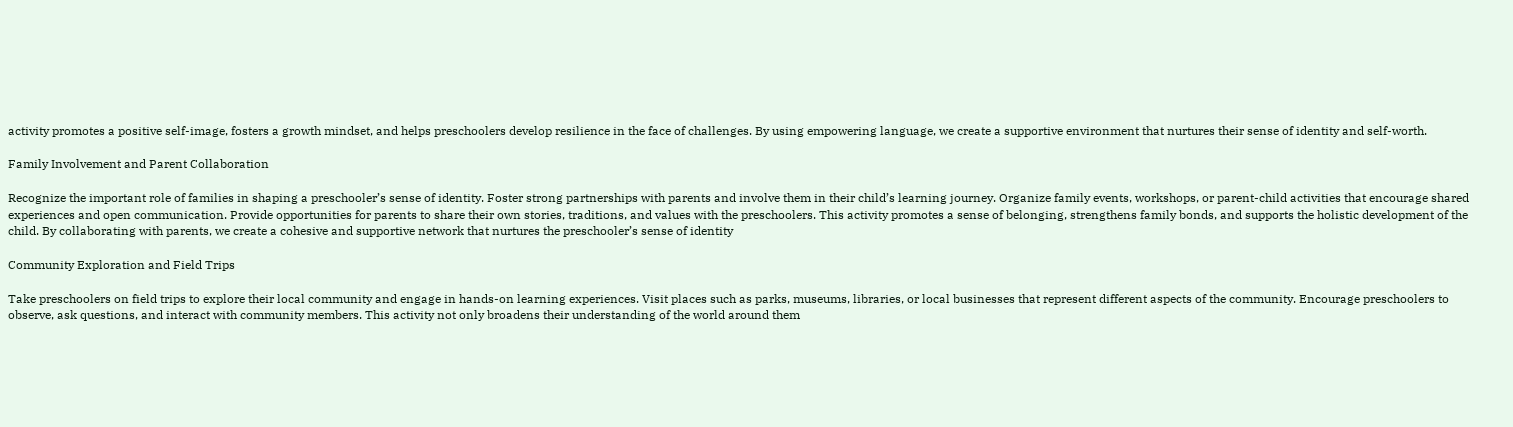activity promotes a positive self-image, fosters a growth mindset, and helps preschoolers develop resilience in the face of challenges. By using empowering language, we create a supportive environment that nurtures their sense of identity and self-worth.

Family Involvement and Parent Collaboration

Recognize the important role of families in shaping a preschooler’s sense of identity. Foster strong partnerships with parents and involve them in their child’s learning journey. Organize family events, workshops, or parent-child activities that encourage shared experiences and open communication. Provide opportunities for parents to share their own stories, traditions, and values with the preschoolers. This activity promotes a sense of belonging, strengthens family bonds, and supports the holistic development of the child. By collaborating with parents, we create a cohesive and supportive network that nurtures the preschooler’s sense of identity

Community Exploration and Field Trips

Take preschoolers on field trips to explore their local community and engage in hands-on learning experiences. Visit places such as parks, museums, libraries, or local businesses that represent different aspects of the community. Encourage preschoolers to observe, ask questions, and interact with community members. This activity not only broadens their understanding of the world around them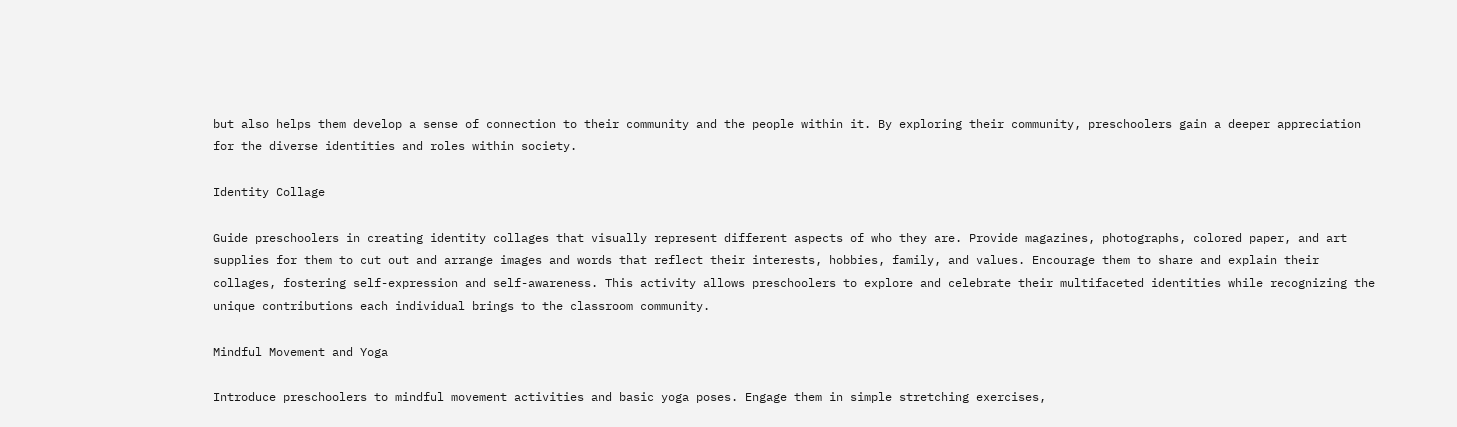but also helps them develop a sense of connection to their community and the people within it. By exploring their community, preschoolers gain a deeper appreciation for the diverse identities and roles within society.

Identity Collage

Guide preschoolers in creating identity collages that visually represent different aspects of who they are. Provide magazines, photographs, colored paper, and art supplies for them to cut out and arrange images and words that reflect their interests, hobbies, family, and values. Encourage them to share and explain their collages, fostering self-expression and self-awareness. This activity allows preschoolers to explore and celebrate their multifaceted identities while recognizing the unique contributions each individual brings to the classroom community.

Mindful Movement and Yoga

Introduce preschoolers to mindful movement activities and basic yoga poses. Engage them in simple stretching exercises,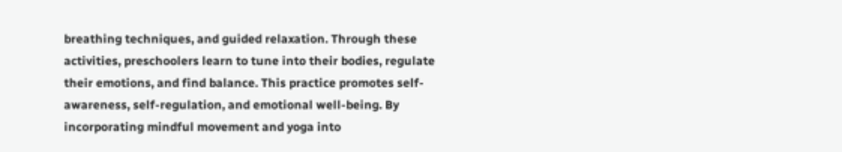breathing techniques, and guided relaxation. Through these activities, preschoolers learn to tune into their bodies, regulate their emotions, and find balance. This practice promotes self-awareness, self-regulation, and emotional well-being. By incorporating mindful movement and yoga into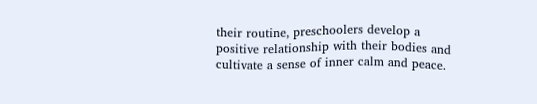their routine, preschoolers develop a positive relationship with their bodies and cultivate a sense of inner calm and peace.